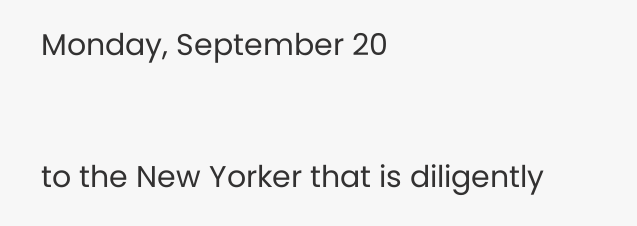Monday, September 20


to the New Yorker that is diligently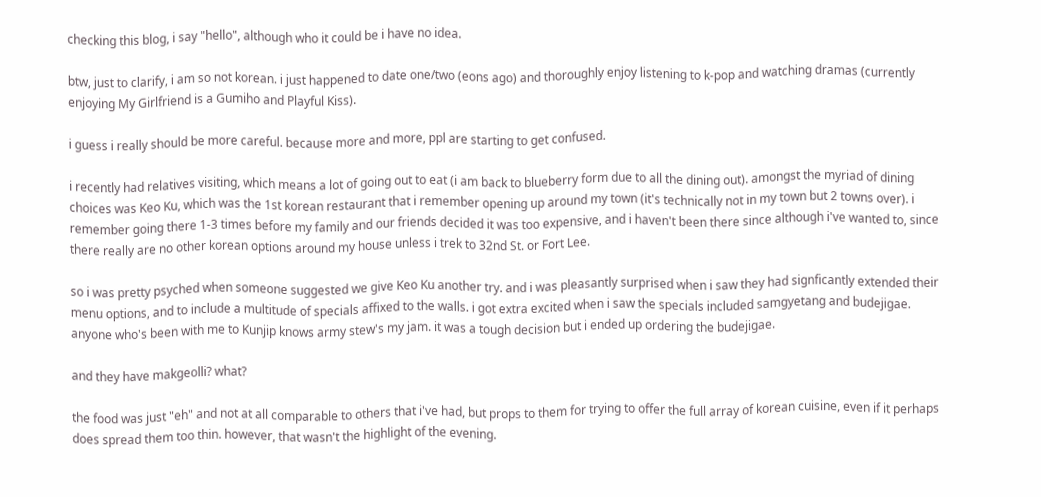checking this blog, i say "hello", although who it could be i have no idea.

btw, just to clarify, i am so not korean. i just happened to date one/two (eons ago) and thoroughly enjoy listening to k-pop and watching dramas (currently enjoying My Girlfriend is a Gumiho and Playful Kiss).

i guess i really should be more careful. because more and more, ppl are starting to get confused.

i recently had relatives visiting, which means a lot of going out to eat (i am back to blueberry form due to all the dining out). amongst the myriad of dining choices was Keo Ku, which was the 1st korean restaurant that i remember opening up around my town (it's technically not in my town but 2 towns over). i remember going there 1-3 times before my family and our friends decided it was too expensive, and i haven't been there since although i've wanted to, since there really are no other korean options around my house unless i trek to 32nd St. or Fort Lee.

so i was pretty psyched when someone suggested we give Keo Ku another try. and i was pleasantly surprised when i saw they had signficantly extended their menu options, and to include a multitude of specials affixed to the walls. i got extra excited when i saw the specials included samgyetang and budejigae. anyone who's been with me to Kunjip knows army stew's my jam. it was a tough decision but i ended up ordering the budejigae.

and they have makgeolli? what?

the food was just "eh" and not at all comparable to others that i've had, but props to them for trying to offer the full array of korean cuisine, even if it perhaps does spread them too thin. however, that wasn't the highlight of the evening.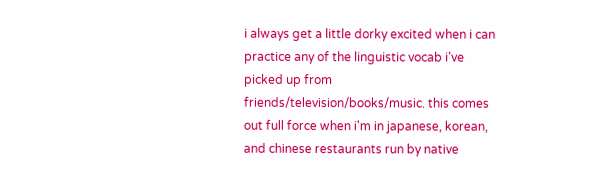i always get a little dorky excited when i can practice any of the linguistic vocab i've picked up from friends/television/books/music. this comes out full force when i'm in japanese, korean, and chinese restaurants run by native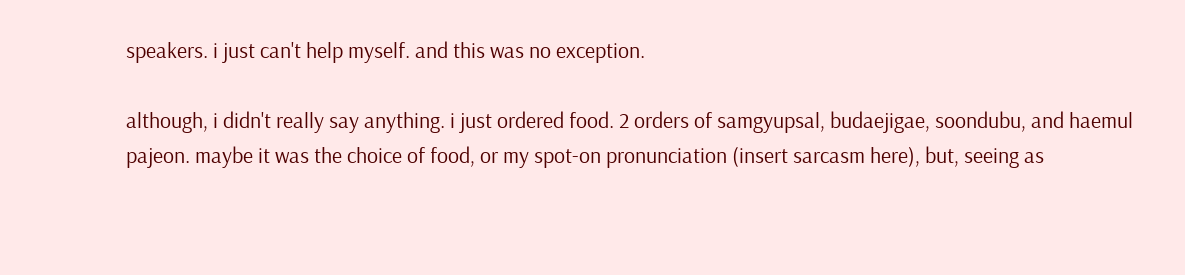speakers. i just can't help myself. and this was no exception.

although, i didn't really say anything. i just ordered food. 2 orders of samgyupsal, budaejigae, soondubu, and haemul pajeon. maybe it was the choice of food, or my spot-on pronunciation (insert sarcasm here), but, seeing as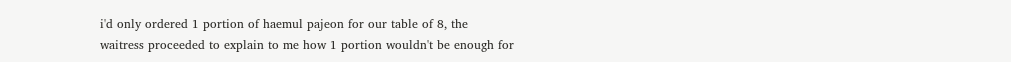i'd only ordered 1 portion of haemul pajeon for our table of 8, the waitress proceeded to explain to me how 1 portion wouldn't be enough for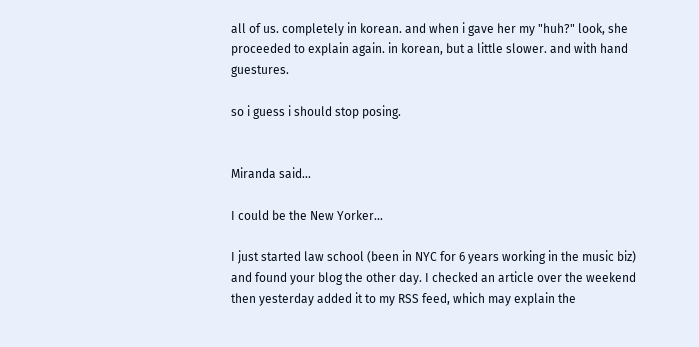all of us. completely in korean. and when i gave her my "huh?" look, she proceeded to explain again. in korean, but a little slower. and with hand guestures.

so i guess i should stop posing.


Miranda said...

I could be the New Yorker...

I just started law school (been in NYC for 6 years working in the music biz) and found your blog the other day. I checked an article over the weekend then yesterday added it to my RSS feed, which may explain the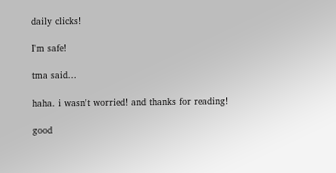daily clicks!

I'm safe!

tma said...

haha. i wasn't worried! and thanks for reading!

good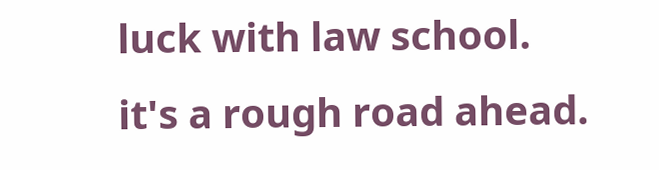luck with law school. it's a rough road ahead.